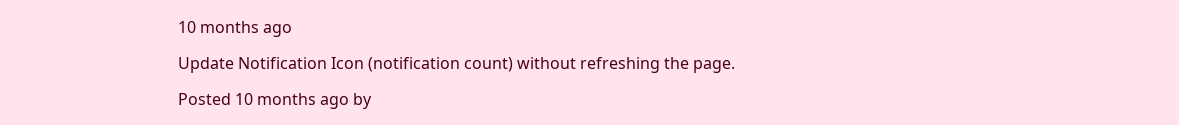10 months ago

Update Notification Icon (notification count) without refreshing the page.

Posted 10 months ago by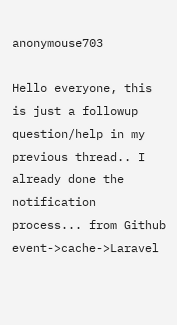anonymouse703

Hello everyone, this is just a followup question/help in my previous thread.. I already done the notification process... from Github event->cache->Laravel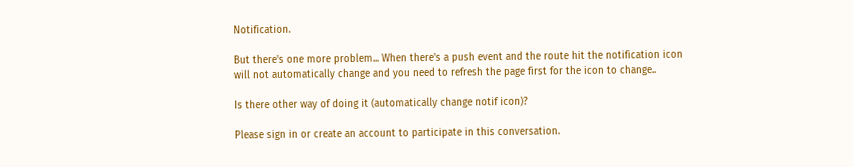Notification.

But there's one more problem... When there's a push event and the route hit the notification icon will not automatically change and you need to refresh the page first for the icon to change..

Is there other way of doing it (automatically change notif icon)?

Please sign in or create an account to participate in this conversation.